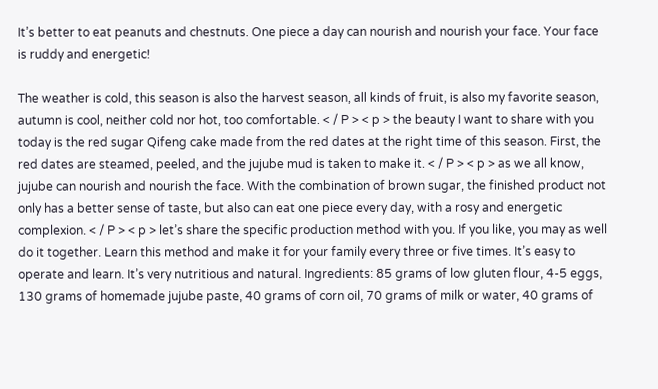It’s better to eat peanuts and chestnuts. One piece a day can nourish and nourish your face. Your face is ruddy and energetic!

The weather is cold, this season is also the harvest season, all kinds of fruit, is also my favorite season, autumn is cool, neither cold nor hot, too comfortable. < / P > < p > the beauty I want to share with you today is the red sugar Qifeng cake made from the red dates at the right time of this season. First, the red dates are steamed, peeled, and the jujube mud is taken to make it. < / P > < p > as we all know, jujube can nourish and nourish the face. With the combination of brown sugar, the finished product not only has a better sense of taste, but also can eat one piece every day, with a rosy and energetic complexion. < / P > < p > let’s share the specific production method with you. If you like, you may as well do it together. Learn this method and make it for your family every three or five times. It’s easy to operate and learn. It’s very nutritious and natural. Ingredients: 85 grams of low gluten flour, 4-5 eggs, 130 grams of homemade jujube paste, 40 grams of corn oil, 70 grams of milk or water, 40 grams of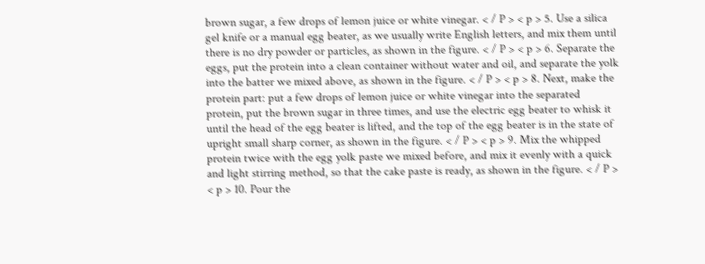brown sugar, a few drops of lemon juice or white vinegar. < / P > < p > 5. Use a silica gel knife or a manual egg beater, as we usually write English letters, and mix them until there is no dry powder or particles, as shown in the figure. < / P > < p > 6. Separate the eggs, put the protein into a clean container without water and oil, and separate the yolk into the batter we mixed above, as shown in the figure. < / P > < p > 8. Next, make the protein part: put a few drops of lemon juice or white vinegar into the separated protein, put the brown sugar in three times, and use the electric egg beater to whisk it until the head of the egg beater is lifted, and the top of the egg beater is in the state of upright small sharp corner, as shown in the figure. < / P > < p > 9. Mix the whipped protein twice with the egg yolk paste we mixed before, and mix it evenly with a quick and light stirring method, so that the cake paste is ready, as shown in the figure. < / P > < p > 10. Pour the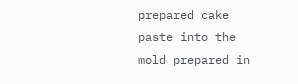prepared cake paste into the mold prepared in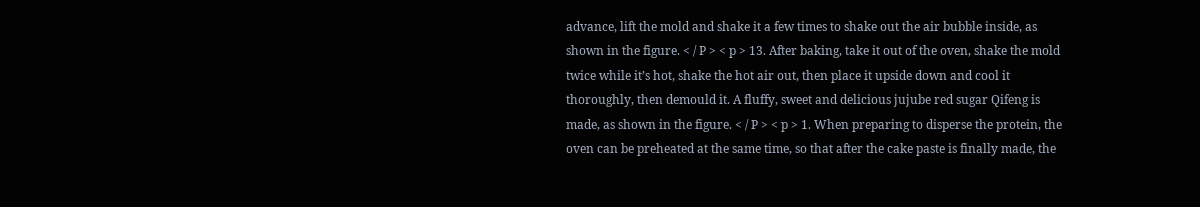advance, lift the mold and shake it a few times to shake out the air bubble inside, as shown in the figure. < / P > < p > 13. After baking, take it out of the oven, shake the mold twice while it’s hot, shake the hot air out, then place it upside down and cool it thoroughly, then demould it. A fluffy, sweet and delicious jujube red sugar Qifeng is made, as shown in the figure. < / P > < p > 1. When preparing to disperse the protein, the oven can be preheated at the same time, so that after the cake paste is finally made, the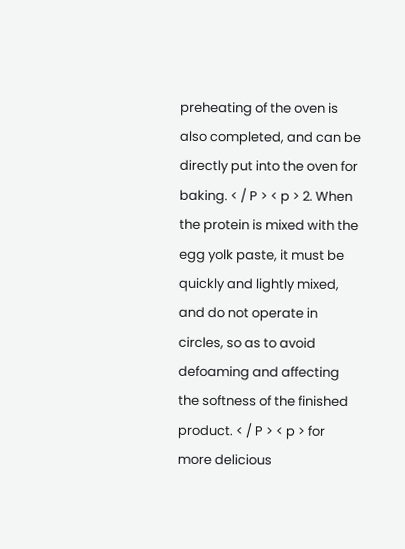preheating of the oven is also completed, and can be directly put into the oven for baking. < / P > < p > 2. When the protein is mixed with the egg yolk paste, it must be quickly and lightly mixed, and do not operate in circles, so as to avoid defoaming and affecting the softness of the finished product. < / P > < p > for more delicious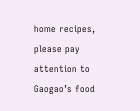home recipes, please pay attention to Gaogao’s food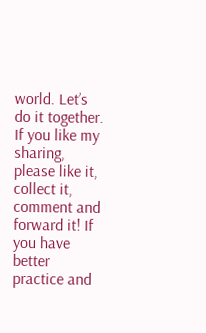world. Let’s do it together. If you like my sharing, please like it, collect it, comment and forward it! If you have better practice and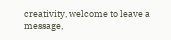creativity, welcome to leave a message,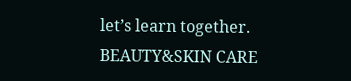let’s learn together. BEAUTY&SKIN CARE